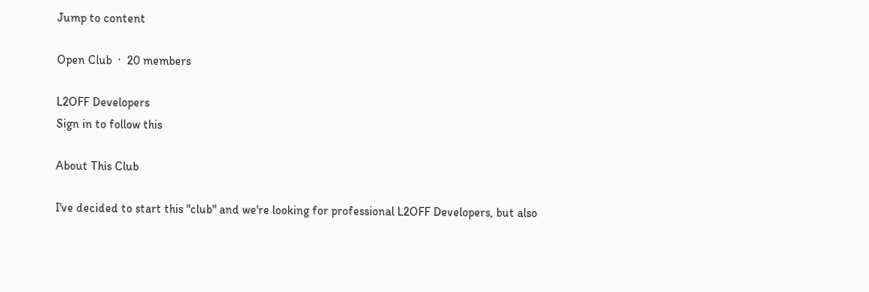Jump to content

Open Club  ·  20 members

L2OFF Developers
Sign in to follow this

About This Club

I've decided to start this "club" and we're looking for professional L2OFF Developers, but also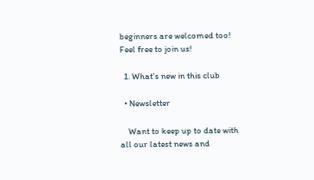beginners are welcomed too! Feel free to join us!

  1. What's new in this club

  • Newsletter

    Want to keep up to date with all our latest news and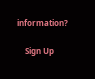information?

    Sign Up